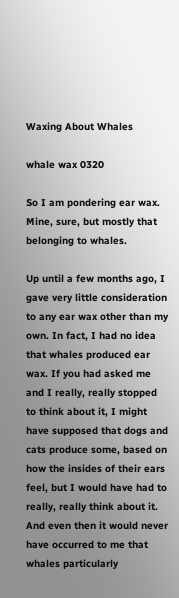Waxing About Whales

whale wax 0320

So I am pondering ear wax. Mine, sure, but mostly that belonging to whales.

Up until a few months ago, I gave very little consideration to any ear wax other than my own. In fact, I had no idea that whales produced ear wax. If you had asked me and I really, really stopped to think about it, I might have supposed that dogs and cats produce some, based on how the insides of their ears feel, but I would have had to really, really think about it. And even then it would never have occurred to me that whales particularly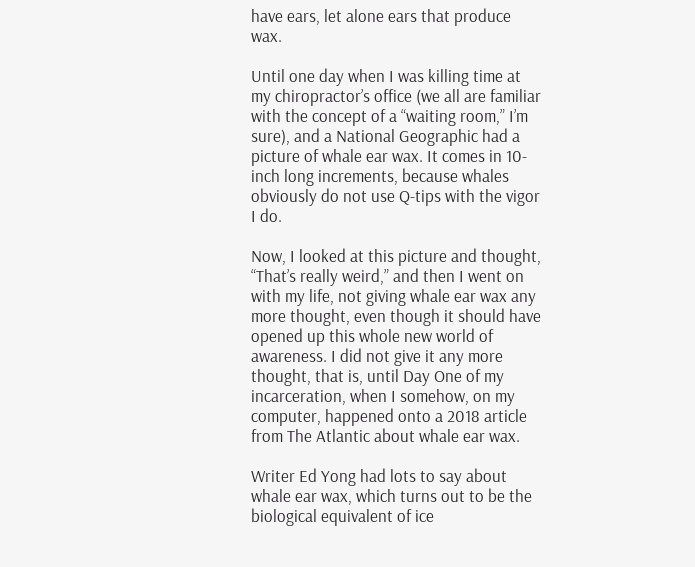have ears, let alone ears that produce wax.

Until one day when I was killing time at my chiropractor’s office (we all are familiar with the concept of a “waiting room,” I’m sure), and a National Geographic had a picture of whale ear wax. It comes in 10-inch long increments, because whales obviously do not use Q-tips with the vigor I do.

Now, I looked at this picture and thought, “That’s really weird,” and then I went on with my life, not giving whale ear wax any more thought, even though it should have opened up this whole new world of awareness. I did not give it any more thought, that is, until Day One of my incarceration, when I somehow, on my computer, happened onto a 2018 article from The Atlantic about whale ear wax.

Writer Ed Yong had lots to say about whale ear wax, which turns out to be the biological equivalent of ice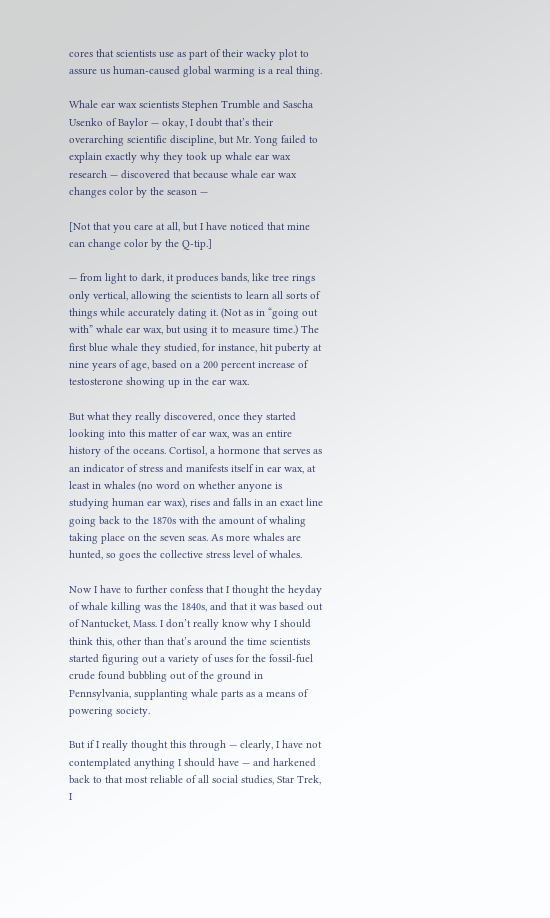cores that scientists use as part of their wacky plot to assure us human-caused global warming is a real thing.

Whale ear wax scientists Stephen Trumble and Sascha Usenko of Baylor — okay, I doubt that’s their overarching scientific discipline, but Mr. Yong failed to explain exactly why they took up whale ear wax research — discovered that because whale ear wax changes color by the season —

[Not that you care at all, but I have noticed that mine can change color by the Q-tip.]

— from light to dark, it produces bands, like tree rings only vertical, allowing the scientists to learn all sorts of things while accurately dating it. (Not as in “going out with” whale ear wax, but using it to measure time.) The first blue whale they studied, for instance, hit puberty at nine years of age, based on a 200 percent increase of testosterone showing up in the ear wax.

But what they really discovered, once they started looking into this matter of ear wax, was an entire history of the oceans. Cortisol, a hormone that serves as an indicator of stress and manifests itself in ear wax, at least in whales (no word on whether anyone is studying human ear wax), rises and falls in an exact line going back to the 1870s with the amount of whaling taking place on the seven seas. As more whales are hunted, so goes the collective stress level of whales.

Now I have to further confess that I thought the heyday of whale killing was the 1840s, and that it was based out of Nantucket, Mass. I don’t really know why I should think this, other than that’s around the time scientists started figuring out a variety of uses for the fossil-fuel crude found bubbling out of the ground in Pennsylvania, supplanting whale parts as a means of powering society.

But if I really thought this through — clearly, I have not contemplated anything I should have — and harkened back to that most reliable of all social studies, Star Trek, I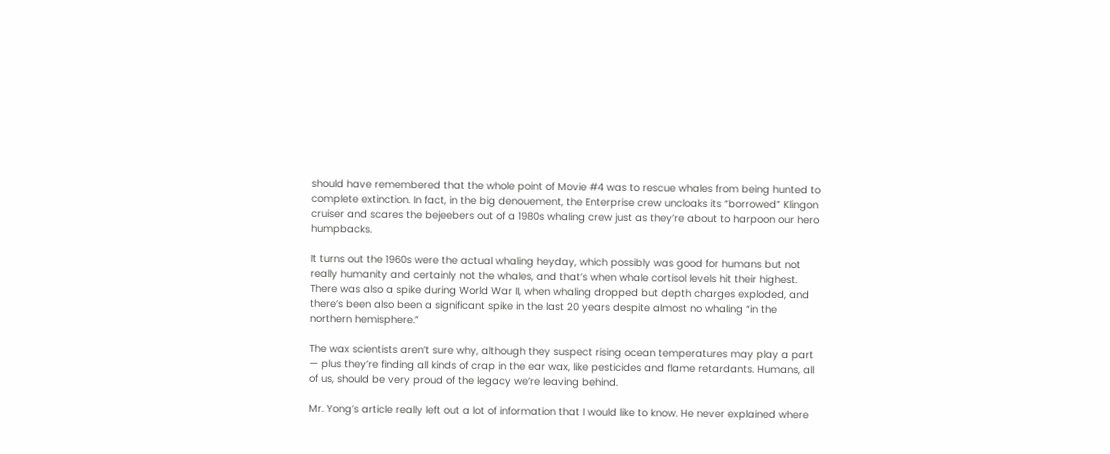should have remembered that the whole point of Movie #4 was to rescue whales from being hunted to complete extinction. In fact, in the big denouement, the Enterprise crew uncloaks its “borrowed” Klingon cruiser and scares the bejeebers out of a 1980s whaling crew just as they’re about to harpoon our hero humpbacks.

It turns out the 1960s were the actual whaling heyday, which possibly was good for humans but not really humanity and certainly not the whales, and that’s when whale cortisol levels hit their highest. There was also a spike during World War II, when whaling dropped but depth charges exploded, and there’s been also been a significant spike in the last 20 years despite almost no whaling “in the northern hemisphere.”

The wax scientists aren’t sure why, although they suspect rising ocean temperatures may play a part — plus they’re finding all kinds of crap in the ear wax, like pesticides and flame retardants. Humans, all of us, should be very proud of the legacy we’re leaving behind.

Mr. Yong’s article really left out a lot of information that I would like to know. He never explained where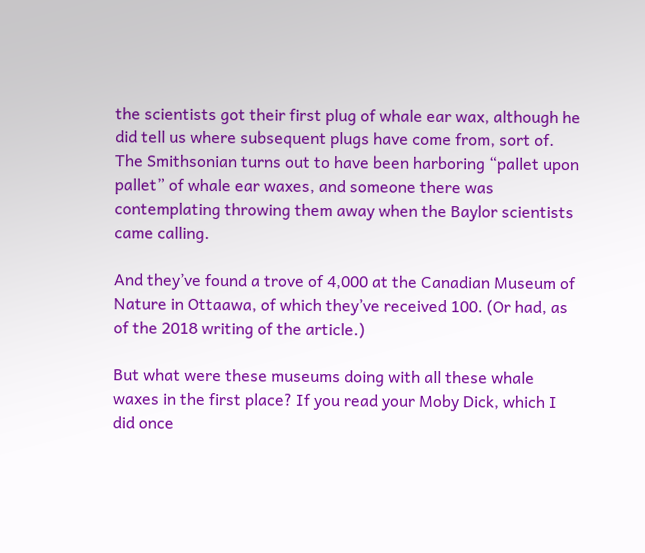the scientists got their first plug of whale ear wax, although he did tell us where subsequent plugs have come from, sort of. The Smithsonian turns out to have been harboring “pallet upon pallet” of whale ear waxes, and someone there was contemplating throwing them away when the Baylor scientists came calling.

And they’ve found a trove of 4,000 at the Canadian Museum of Nature in Ottaawa, of which they’ve received 100. (Or had, as of the 2018 writing of the article.)

But what were these museums doing with all these whale waxes in the first place? If you read your Moby Dick, which I did once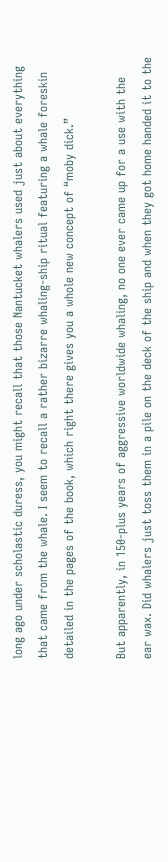long ago under scholastic duress, you might recall that those Nantucket whalers used just about everything that came from the whale. I seem to recall a rather bizarre whaling-ship ritual featuring a whale foreskin detailed in the pages of the book, which right there gives you a whole new concept of “moby dick.”

But apparently, in 150-plus years of aggressive worldwide whaling, no one ever came up for a use with the ear wax. Did whalers just toss them in a pile on the deck of the ship and when they got home handed it to the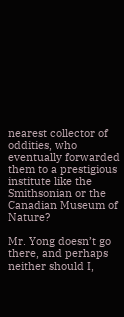nearest collector of oddities, who eventually forwarded them to a prestigious institute like the Smithsonian or the Canadian Museum of Nature?

Mr. Yong doesn’t go there, and perhaps neither should I,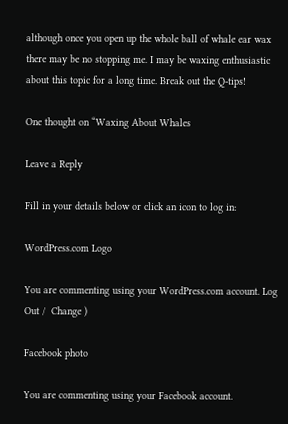although once you open up the whole ball of whale ear wax there may be no stopping me. I may be waxing enthusiastic about this topic for a long time. Break out the Q-tips!

One thought on “Waxing About Whales

Leave a Reply

Fill in your details below or click an icon to log in:

WordPress.com Logo

You are commenting using your WordPress.com account. Log Out /  Change )

Facebook photo

You are commenting using your Facebook account.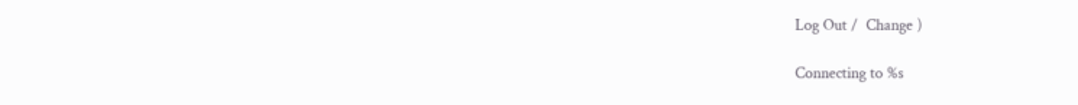Log Out /  Change )

Connecting to %s